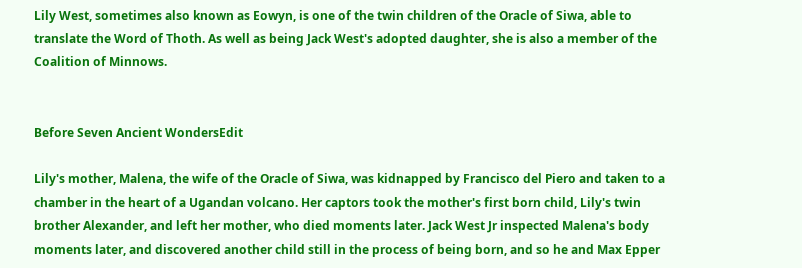Lily West, sometimes also known as Eowyn, is one of the twin children of the Oracle of Siwa, able to translate the Word of Thoth. As well as being Jack West's adopted daughter, she is also a member of the Coalition of Minnows.


Before Seven Ancient WondersEdit

Lily's mother, Malena, the wife of the Oracle of Siwa, was kidnapped by Francisco del Piero and taken to a chamber in the heart of a Ugandan volcano. Her captors took the mother's first born child, Lily's twin brother Alexander, and left her mother, who died moments later. Jack West Jr inspected Malena's body moments later, and discovered another child still in the process of being born, and so he and Max Epper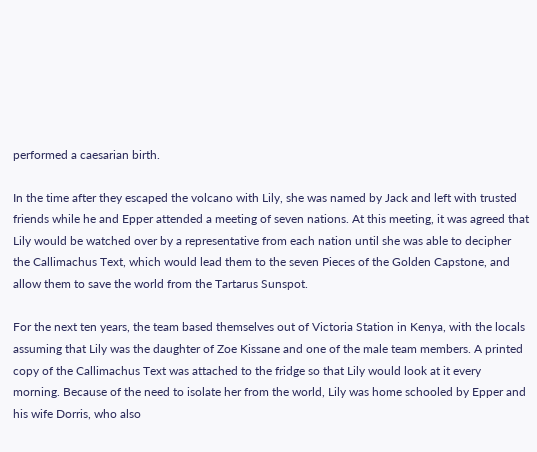performed a caesarian birth.

In the time after they escaped the volcano with Lily, she was named by Jack and left with trusted friends while he and Epper attended a meeting of seven nations. At this meeting, it was agreed that Lily would be watched over by a representative from each nation until she was able to decipher the Callimachus Text, which would lead them to the seven Pieces of the Golden Capstone, and allow them to save the world from the Tartarus Sunspot.

For the next ten years, the team based themselves out of Victoria Station in Kenya, with the locals assuming that Lily was the daughter of Zoe Kissane and one of the male team members. A printed copy of the Callimachus Text was attached to the fridge so that Lily would look at it every morning. Because of the need to isolate her from the world, Lily was home schooled by Epper and his wife Dorris, who also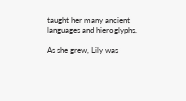taught her many ancient languages and hieroglyphs.

As she grew, Lily was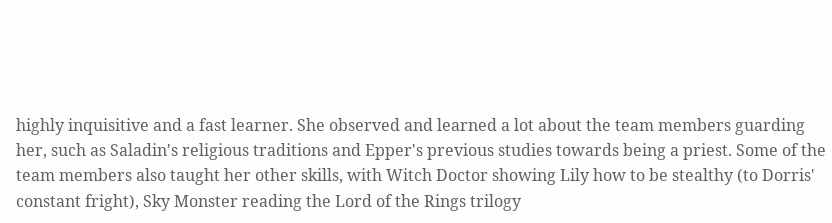highly inquisitive and a fast learner. She observed and learned a lot about the team members guarding her, such as Saladin's religious traditions and Epper's previous studies towards being a priest. Some of the team members also taught her other skills, with Witch Doctor showing Lily how to be stealthy (to Dorris' constant fright), Sky Monster reading the Lord of the Rings trilogy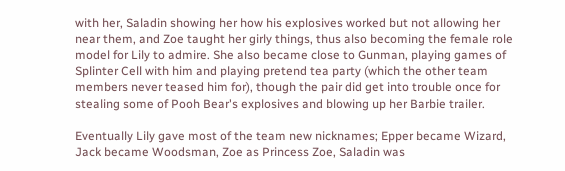with her, Saladin showing her how his explosives worked but not allowing her near them, and Zoe taught her girly things, thus also becoming the female role model for Lily to admire. She also became close to Gunman, playing games of Splinter Cell with him and playing pretend tea party (which the other team members never teased him for), though the pair did get into trouble once for stealing some of Pooh Bear's explosives and blowing up her Barbie trailer.

Eventually Lily gave most of the team new nicknames; Epper became Wizard, Jack became Woodsman, Zoe as Princess Zoe, Saladin was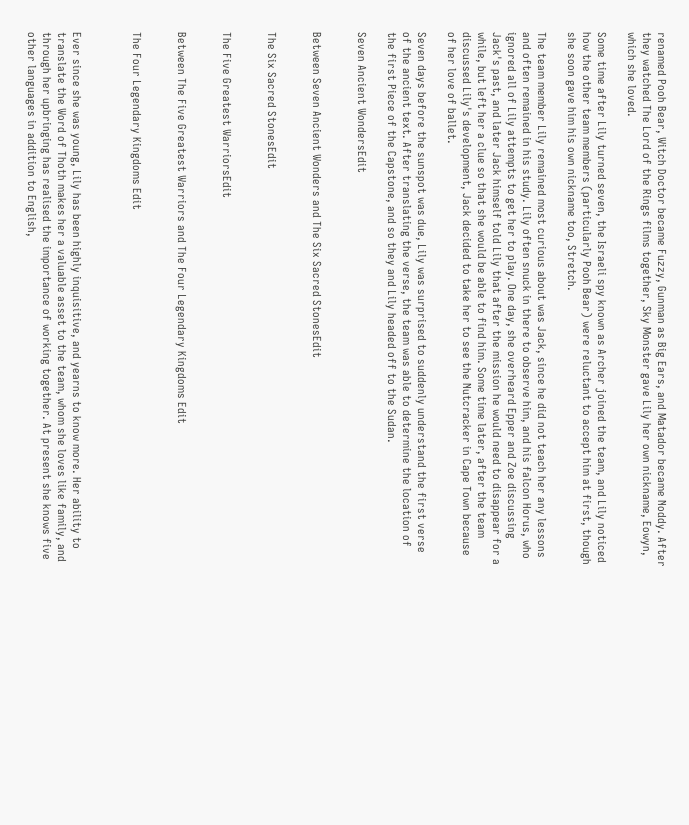renamed Pooh Bear, Witch Doctor became Fuzzy, Gunman as Big Ears, and Matador became Noddy. After they watched The Lord of the Rings films together, Sky Monster gave Lily her own nickname, Eowyn, which she loved.

Some time after Lily turned seven, the Israeli spy known as Archer joined the team, and Lily noticed how the other team members (particularly Pooh Bear) were reluctant to accept him at first, though she soon gave him his own nickname too, Stretch.

The team member Lily remained most curious about was Jack, since he did not teach her any lessons and often remained in his study. Lily often snuck in there to observe him, and his falcon Horus, who ignored all of Lily attempts to get her to play. One day, she overheard Epper and Zoe discussing Jack's past, and later Jack himself told Lily that after the mission he would need to disappear for a while, but left her a clue so that she would be able to find him. Some time later, after the team discussed Lily's development, Jack decided to take her to see the Nutcracker in Cape Town because of her love of ballet.

Seven days before the sunspot was due, Lily was surprised to suddenly understand the first verse of the ancient text. After translating the verse, the team was able to determine the location of the first Piece of the Capstone, and so they and Lily headed off to the Sudan.

Seven Ancient WondersEdit


Between Seven Ancient Wonders and The Six Sacred StonesEdit


The Six Sacred StonesEdit


The Five Greatest WarriorsEdit


Between The Five Greatest Warriors and The Four Legendary Kingdoms Edit


The Four Legendary Kingdoms Edit



Ever since she was young, Lily has been highly inquisitive, and yearns to know more. Her ability to translate the Word of Thoth makes her a valuable asset to the team, whom she loves like family, and through her upbringing has realised the importance of working together. At present she knows five other languages in addition to English,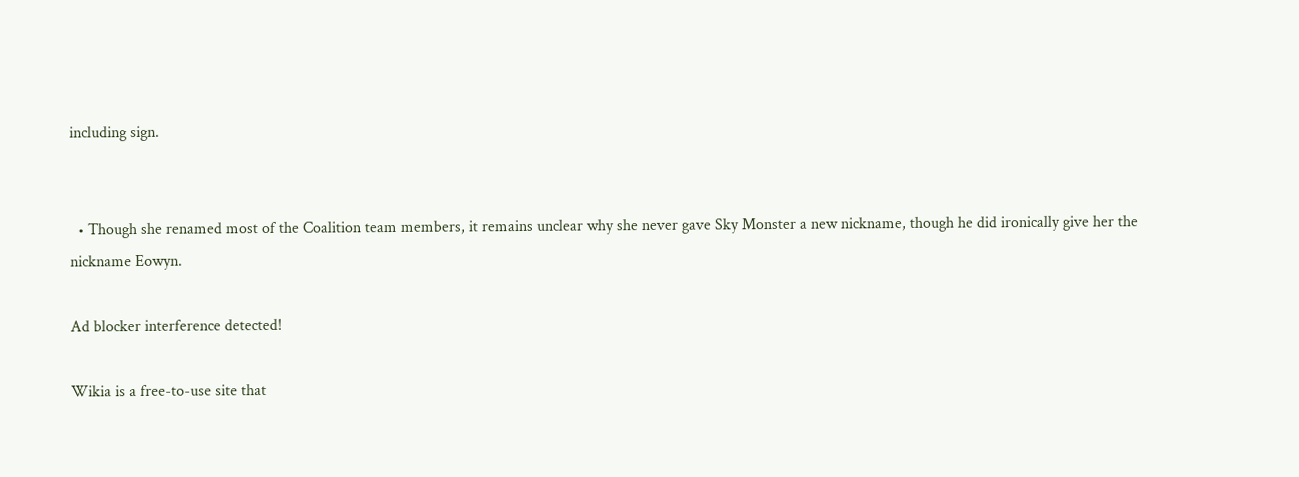including sign.


  • Though she renamed most of the Coalition team members, it remains unclear why she never gave Sky Monster a new nickname, though he did ironically give her the nickname Eowyn.

Ad blocker interference detected!

Wikia is a free-to-use site that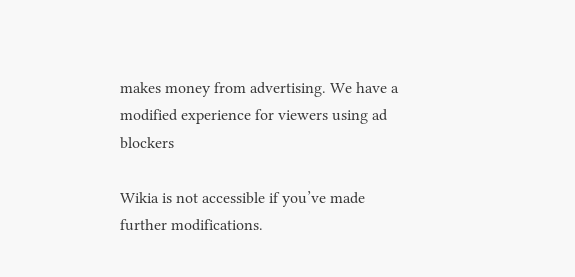makes money from advertising. We have a modified experience for viewers using ad blockers

Wikia is not accessible if you’ve made further modifications.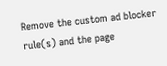Remove the custom ad blocker rule(s) and the page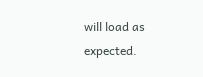will load as expected.